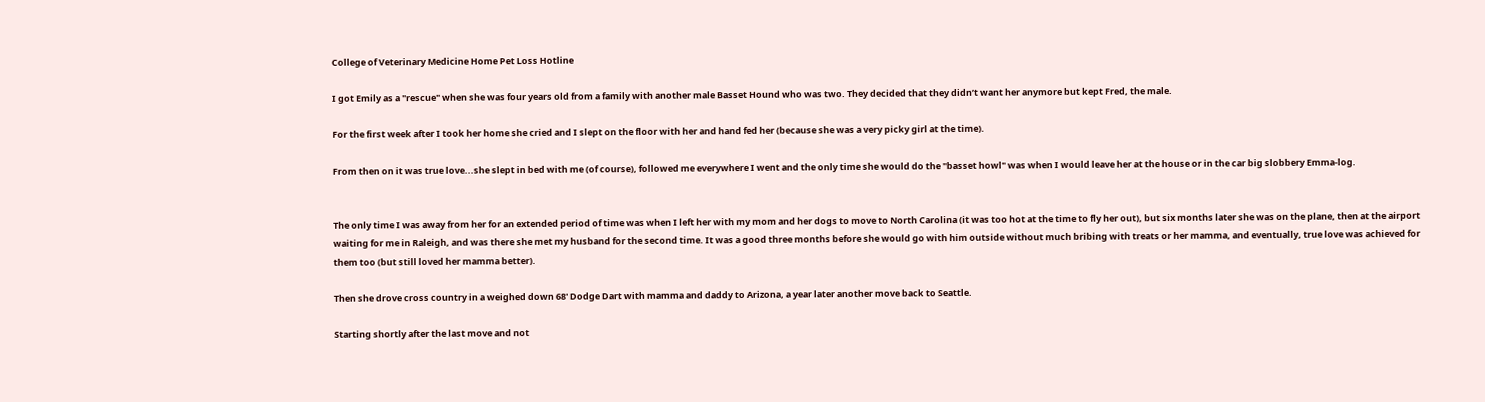College of Veterinary Medicine Home Pet Loss Hotline

I got Emily as a "rescue" when she was four years old from a family with another male Basset Hound who was two. They decided that they didn’t want her anymore but kept Fred, the male.

For the first week after I took her home she cried and I slept on the floor with her and hand fed her (because she was a very picky girl at the time).

From then on it was true love...she slept in bed with me (of course), followed me everywhere I went and the only time she would do the "basset howl" was when I would leave her at the house or in the car big slobbery Emma-log.


The only time I was away from her for an extended period of time was when I left her with my mom and her dogs to move to North Carolina (it was too hot at the time to fly her out), but six months later she was on the plane, then at the airport waiting for me in Raleigh, and was there she met my husband for the second time. It was a good three months before she would go with him outside without much bribing with treats or her mamma, and eventually, true love was achieved for them too (but still loved her mamma better).

Then she drove cross country in a weighed down 68' Dodge Dart with mamma and daddy to Arizona, a year later another move back to Seattle.

Starting shortly after the last move and not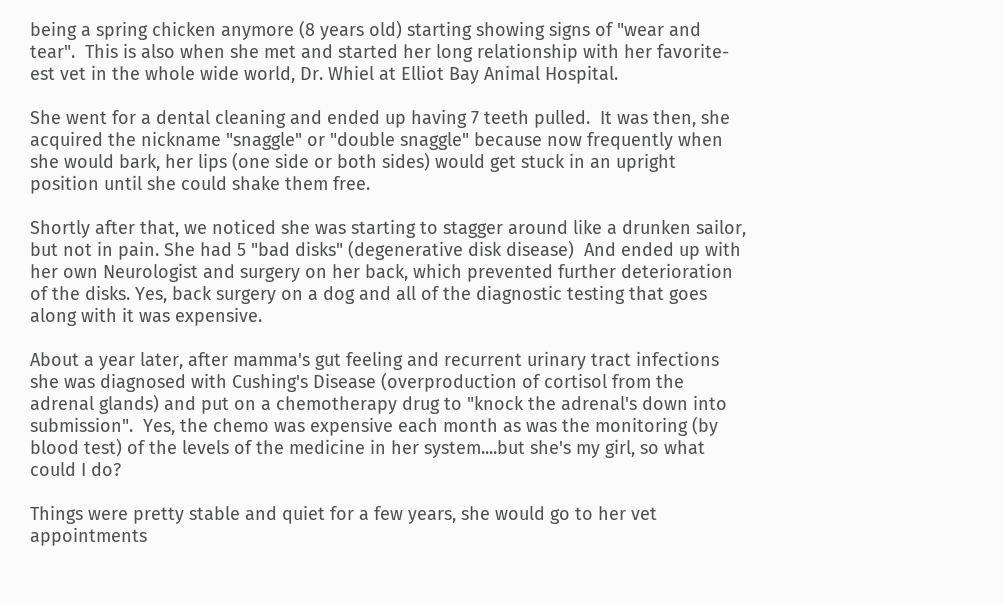being a spring chicken anymore (8 years old) starting showing signs of "wear and tear".  This is also when she met and started her long relationship with her favorite-est vet in the whole wide world, Dr. Whiel at Elliot Bay Animal Hospital.

She went for a dental cleaning and ended up having 7 teeth pulled.  It was then, she acquired the nickname "snaggle" or "double snaggle" because now frequently when she would bark, her lips (one side or both sides) would get stuck in an upright position until she could shake them free.

Shortly after that, we noticed she was starting to stagger around like a drunken sailor, but not in pain. She had 5 "bad disks" (degenerative disk disease)  And ended up with her own Neurologist and surgery on her back, which prevented further deterioration of the disks. Yes, back surgery on a dog and all of the diagnostic testing that goes along with it was expensive.

About a year later, after mamma's gut feeling and recurrent urinary tract infections she was diagnosed with Cushing's Disease (overproduction of cortisol from the adrenal glands) and put on a chemotherapy drug to "knock the adrenal's down into submission".  Yes, the chemo was expensive each month as was the monitoring (by blood test) of the levels of the medicine in her system....but she's my girl, so what could I do?

Things were pretty stable and quiet for a few years, she would go to her vet appointments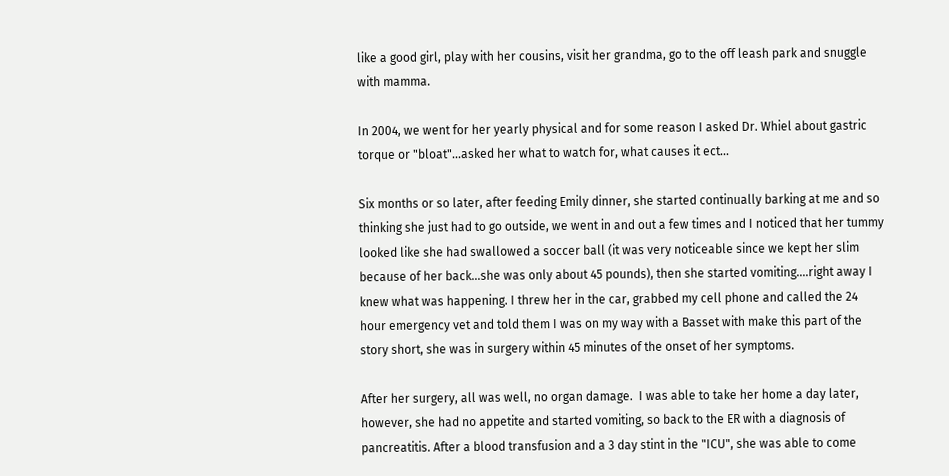like a good girl, play with her cousins, visit her grandma, go to the off leash park and snuggle with mamma.

In 2004, we went for her yearly physical and for some reason I asked Dr. Whiel about gastric torque or "bloat"...asked her what to watch for, what causes it ect...

Six months or so later, after feeding Emily dinner, she started continually barking at me and so thinking she just had to go outside, we went in and out a few times and I noticed that her tummy looked like she had swallowed a soccer ball (it was very noticeable since we kept her slim because of her back...she was only about 45 pounds), then she started vomiting....right away I knew what was happening. I threw her in the car, grabbed my cell phone and called the 24 hour emergency vet and told them I was on my way with a Basset with make this part of the story short, she was in surgery within 45 minutes of the onset of her symptoms.

After her surgery, all was well, no organ damage.  I was able to take her home a day later, however, she had no appetite and started vomiting, so back to the ER with a diagnosis of pancreatitis. After a blood transfusion and a 3 day stint in the "ICU", she was able to come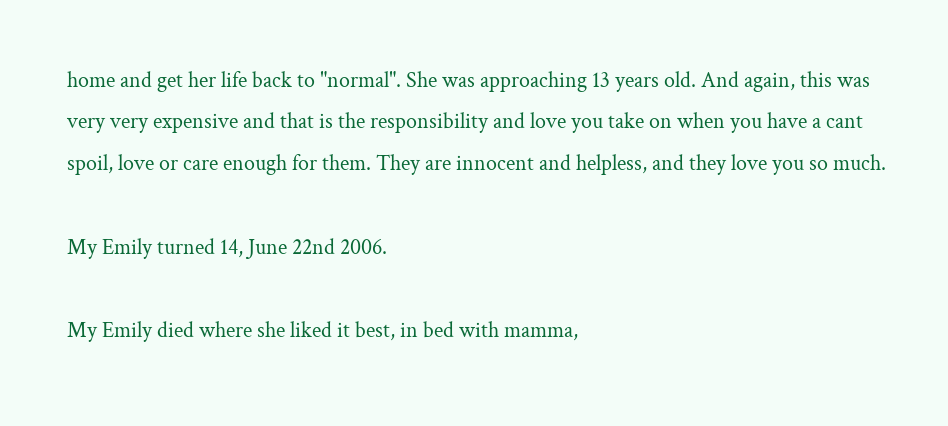home and get her life back to "normal". She was approaching 13 years old. And again, this was very very expensive and that is the responsibility and love you take on when you have a cant spoil, love or care enough for them. They are innocent and helpless, and they love you so much.

My Emily turned 14, June 22nd 2006.

My Emily died where she liked it best, in bed with mamma,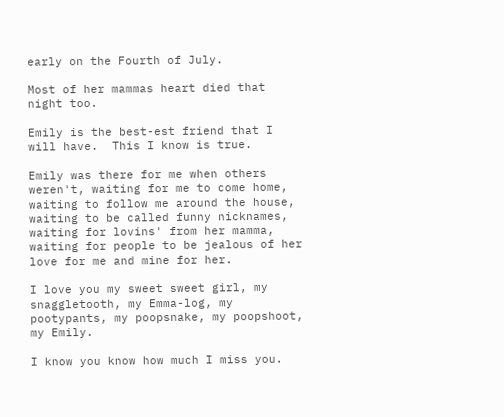early on the Fourth of July.

Most of her mammas heart died that night too.

Emily is the best-est friend that I will have.  This I know is true.

Emily was there for me when others weren't, waiting for me to come home, waiting to follow me around the house, waiting to be called funny nicknames, waiting for lovins' from her mamma, waiting for people to be jealous of her love for me and mine for her.

I love you my sweet sweet girl, my snaggletooth, my Emma-log, my pootypants, my poopsnake, my poopshoot, my Emily.

I know you know how much I miss you.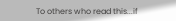To others who read this...if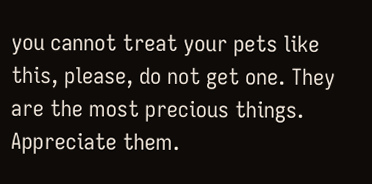you cannot treat your pets like this, please, do not get one. They are the most precious things. Appreciate them.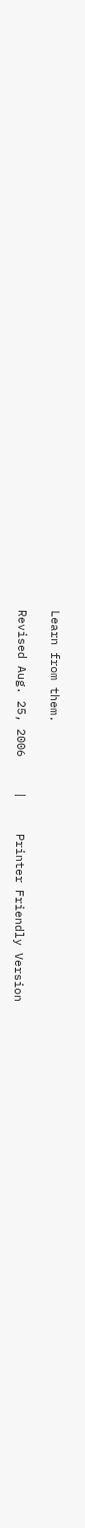Learn from them.

Revised Aug. 25, 2006     |     Printer Friendly Version